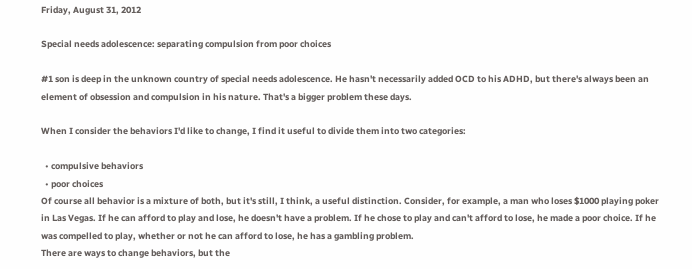Friday, August 31, 2012

Special needs adolescence: separating compulsion from poor choices

#1 son is deep in the unknown country of special needs adolescence. He hasn't necessarily added OCD to his ADHD, but there's always been an element of obsession and compulsion in his nature. That's a bigger problem these days.

When I consider the behaviors I'd like to change, I find it useful to divide them into two categories:

  • compulsive behaviors
  • poor choices
Of course all behavior is a mixture of both, but it's still, I think, a useful distinction. Consider, for example, a man who loses $1000 playing poker in Las Vegas. If he can afford to play and lose, he doesn't have a problem. If he chose to play and can't afford to lose, he made a poor choice. If he was compelled to play, whether or not he can afford to lose, he has a gambling problem.
There are ways to change behaviors, but the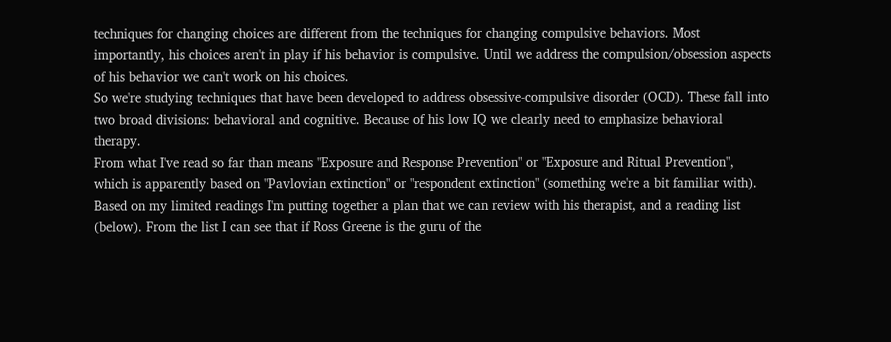techniques for changing choices are different from the techniques for changing compulsive behaviors. Most importantly, his choices aren't in play if his behavior is compulsive. Until we address the compulsion/obsession aspects of his behavior we can't work on his choices.
So we're studying techniques that have been developed to address obsessive-compulsive disorder (OCD). These fall into two broad divisions: behavioral and cognitive. Because of his low IQ we clearly need to emphasize behavioral therapy.
From what I've read so far than means "Exposure and Response Prevention" or "Exposure and Ritual Prevention", which is apparently based on "Pavlovian extinction" or "respondent extinction" (something we're a bit familiar with).
Based on my limited readings I'm putting together a plan that we can review with his therapist, and a reading list (below). From the list I can see that if Ross Greene is the guru of the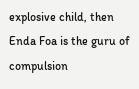explosive child, then Enda Foa is the guru of compulsion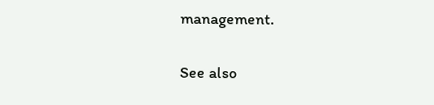management.

See also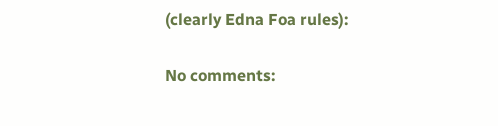(clearly Edna Foa rules):

No comments: